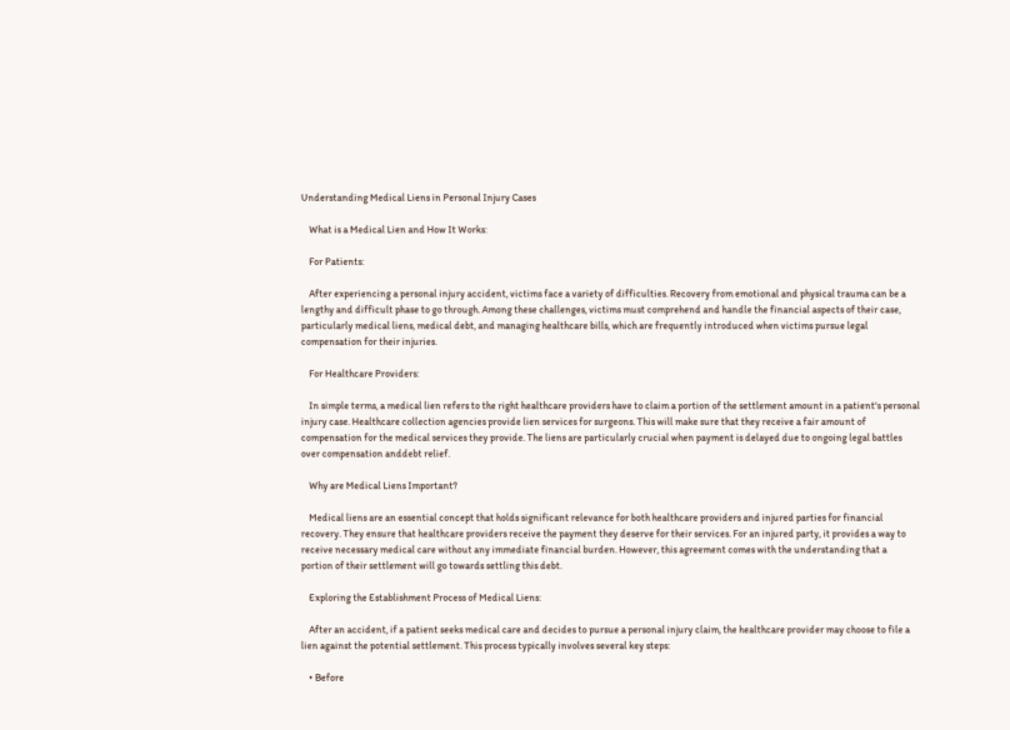Understanding Medical Liens in Personal Injury Cases

    What is a Medical Lien and How It Works:

    For Patients:

    After experiencing a personal injury accident, victims face a variety of difficulties. Recovery from emotional and physical trauma can be a lengthy and difficult phase to go through. Among these challenges, victims must comprehend and handle the financial aspects of their case, particularly medical liens, medical debt, and managing healthcare bills, which are frequently introduced when victims pursue legal compensation for their injuries.

    For Healthcare Providers:

    In simple terms, a medical lien refers to the right healthcare providers have to claim a portion of the settlement amount in a patient's personal injury case. Healthcare collection agencies provide lien services for surgeons. This will make sure that they receive a fair amount of compensation for the medical services they provide. The liens are particularly crucial when payment is delayed due to ongoing legal battles over compensation anddebt relief.

    Why are Medical Liens Important?

    Medical liens are an essential concept that holds significant relevance for both healthcare providers and injured parties for financial recovery. They ensure that healthcare providers receive the payment they deserve for their services. For an injured party, it provides a way to receive necessary medical care without any immediate financial burden. However, this agreement comes with the understanding that a portion of their settlement will go towards settling this debt.

    Exploring the Establishment Process of Medical Liens:

    After an accident, if a patient seeks medical care and decides to pursue a personal injury claim, the healthcare provider may choose to file a lien against the potential settlement. This process typically involves several key steps:

    • Before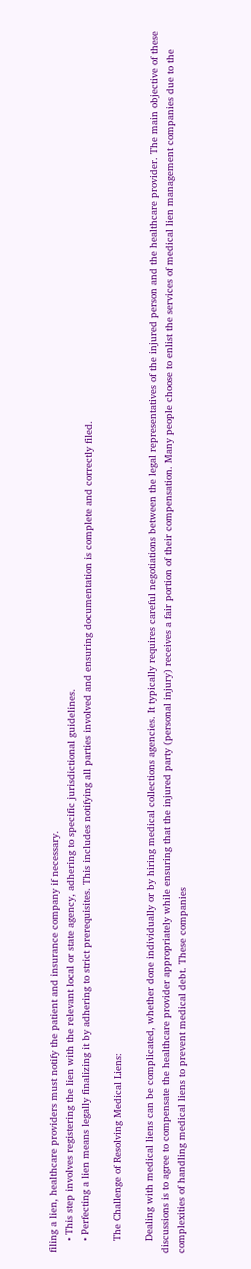filing a lien, healthcare providers must notify the patient and insurance company if necessary.
    • This step involves registering the lien with the relevant local or state agency, adhering to specific jurisdictional guidelines.
    • Perfecting a lien means legally finalizing it by adhering to strict prerequisites. This includes notifying all parties involved and ensuring documentation is complete and correctly filed.

    The Challenge of Resolving Medical Liens:

    Dealing with medical liens can be complicated, whether done individually or by hiring medical collections agencies. It typically requires careful negotiations between the legal representatives of the injured person and the healthcare provider. The main objective of these discussions is to agree to compensate the healthcare provider appropriately while ensuring that the injured party (personal injury) receives a fair portion of their compensation. Many people choose to enlist the services of medical lien management companies due to the complexities of handling medical liens to prevent medical debt. These companies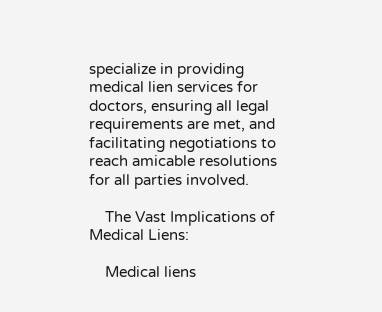specialize in providing medical lien services for doctors, ensuring all legal requirements are met, and facilitating negotiations to reach amicable resolutions for all parties involved.

    The Vast Implications of Medical Liens:

    Medical liens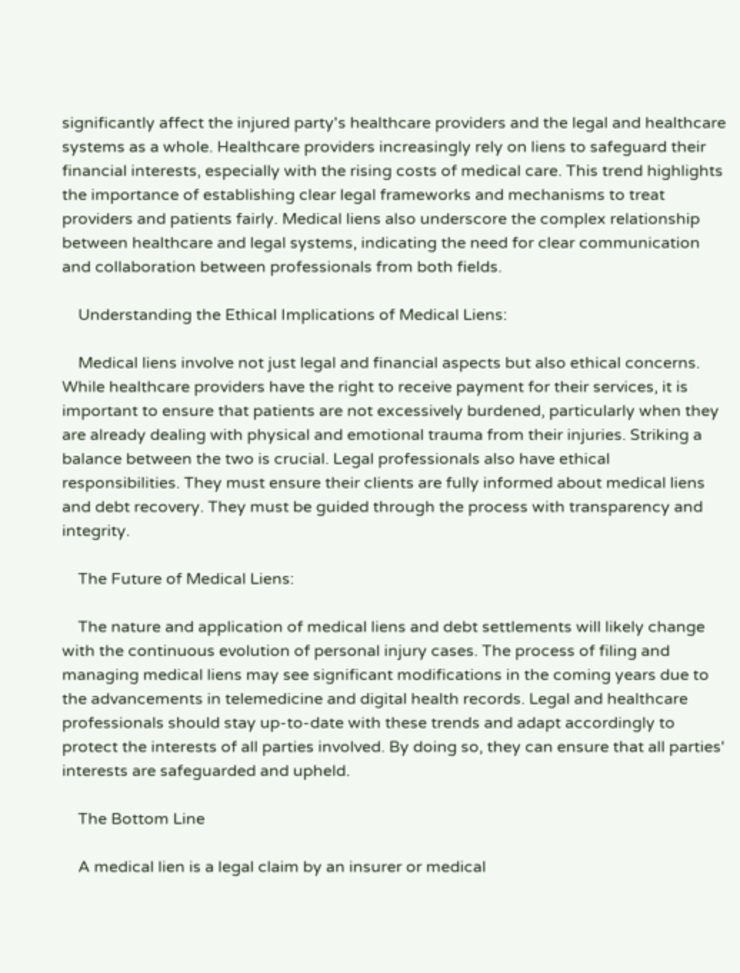significantly affect the injured party's healthcare providers and the legal and healthcare systems as a whole. Healthcare providers increasingly rely on liens to safeguard their financial interests, especially with the rising costs of medical care. This trend highlights the importance of establishing clear legal frameworks and mechanisms to treat providers and patients fairly. Medical liens also underscore the complex relationship between healthcare and legal systems, indicating the need for clear communication and collaboration between professionals from both fields.

    Understanding the Ethical Implications of Medical Liens:

    Medical liens involve not just legal and financial aspects but also ethical concerns. While healthcare providers have the right to receive payment for their services, it is important to ensure that patients are not excessively burdened, particularly when they are already dealing with physical and emotional trauma from their injuries. Striking a balance between the two is crucial. Legal professionals also have ethical responsibilities. They must ensure their clients are fully informed about medical liens and debt recovery. They must be guided through the process with transparency and integrity.

    The Future of Medical Liens:

    The nature and application of medical liens and debt settlements will likely change with the continuous evolution of personal injury cases. The process of filing and managing medical liens may see significant modifications in the coming years due to the advancements in telemedicine and digital health records. Legal and healthcare professionals should stay up-to-date with these trends and adapt accordingly to protect the interests of all parties involved. By doing so, they can ensure that all parties' interests are safeguarded and upheld.

    The Bottom Line

    A medical lien is a legal claim by an insurer or medical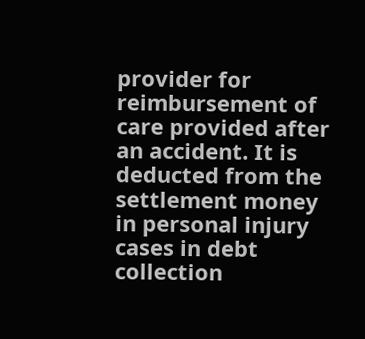provider for reimbursement of care provided after an accident. It is deducted from the settlement money in personal injury cases in debt collection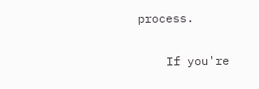process.

    If you're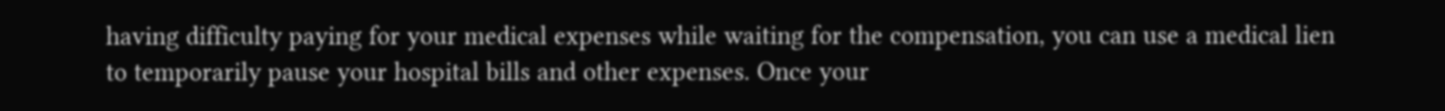having difficulty paying for your medical expenses while waiting for the compensation, you can use a medical lien to temporarily pause your hospital bills and other expenses. Once your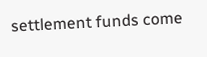settlement funds come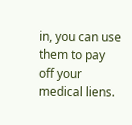in, you can use them to pay off your medical liens.